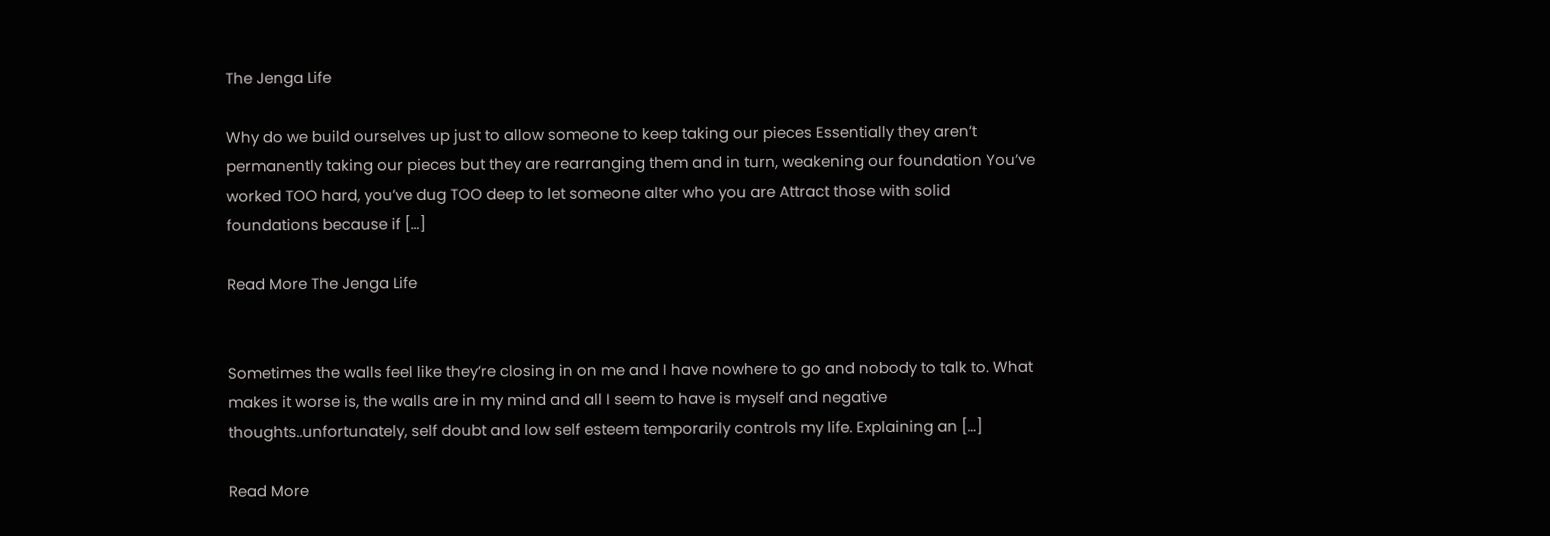The Jenga Life

Why do we build ourselves up just to allow someone to keep taking our pieces Essentially they aren’t permanently taking our pieces but they are rearranging them and in turn, weakening our foundation You’ve worked TOO hard, you’ve dug TOO deep to let someone alter who you are Attract those with solid foundations because if […]

Read More The Jenga Life


Sometimes the walls feel like they’re closing in on me and I have nowhere to go and nobody to talk to. What makes it worse is, the walls are in my mind and all I seem to have is myself and negative thoughts..unfortunately, self doubt and low self esteem temporarily controls my life. Explaining an […]

Read More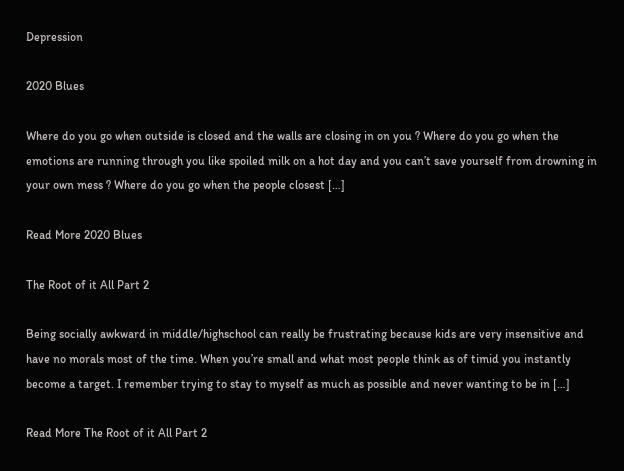Depression

2020 Blues

Where do you go when outside is closed and the walls are closing in on you ? Where do you go when the emotions are running through you like spoiled milk on a hot day and you can’t save yourself from drowning in your own mess ? Where do you go when the people closest […]

Read More 2020 Blues

The Root of it All Part 2

Being socially awkward in middle/highschool can really be frustrating because kids are very insensitive and have no morals most of the time. When you’re small and what most people think as of timid you instantly become a target. I remember trying to stay to myself as much as possible and never wanting to be in […]

Read More The Root of it All Part 2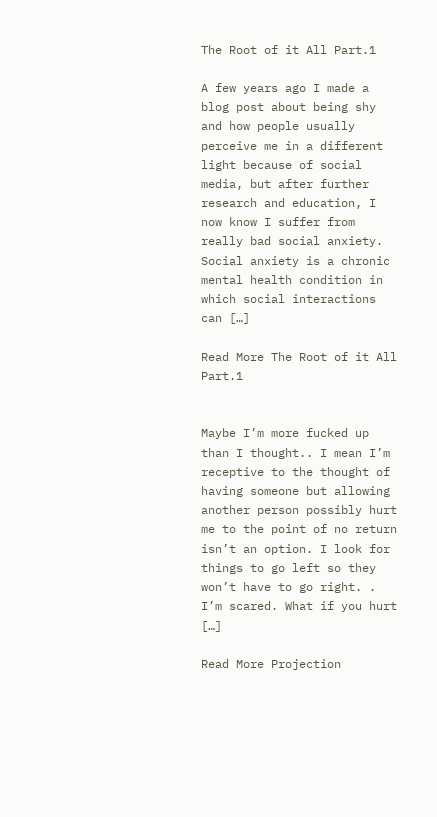The Root of it All Part.1

A few years ago I made a blog post about being shy and how people usually perceive me in a different light because of social media, but after further research and education, I now know I suffer from really bad social anxiety. Social anxiety is a chronic mental health condition in which social interactions can […]

Read More The Root of it All Part.1


Maybe I’m more fucked up than I thought.. I mean I’m receptive to the thought of having someone but allowing another person possibly hurt me to the point of no return isn’t an option. I look for things to go left so they won’t have to go right. . I’m scared. What if you hurt […]

Read More Projection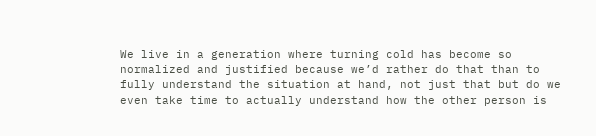We live in a generation where turning cold has become so normalized and justified because we’d rather do that than to fully understand the situation at hand, not just that but do we even take time to actually understand how the other person is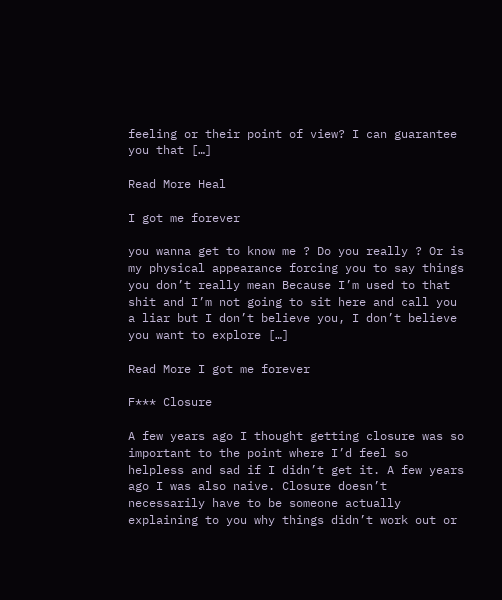feeling or their point of view? I can guarantee you that […]

Read More Heal

I got me forever

you wanna get to know me ? Do you really ? Or is my physical appearance forcing you to say things you don’t really mean Because I’m used to that shit and I’m not going to sit here and call you a liar but I don’t believe you, I don’t believe you want to explore […]

Read More I got me forever

F*** Closure

A few years ago I thought getting closure was so important to the point where I’d feel so helpless and sad if I didn’t get it. A few years ago I was also naive. Closure doesn’t necessarily have to be someone actually explaining to you why things didn’t work out or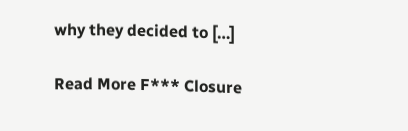why they decided to […]

Read More F*** Closure